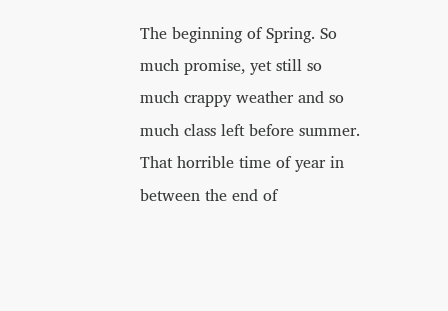The beginning of Spring. So much promise, yet still so much crappy weather and so much class left before summer. That horrible time of year in between the end of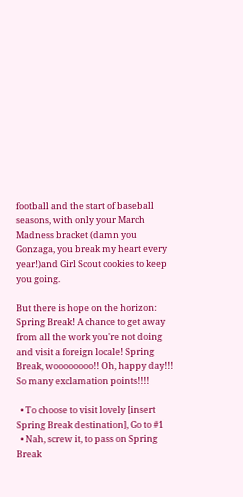football and the start of baseball seasons, with only your March Madness bracket (damn you Gonzaga, you break my heart every year!)and Girl Scout cookies to keep you going.

But there is hope on the horizon: Spring Break! A chance to get away from all the work you're not doing and visit a foreign locale! Spring Break, woooooooo!! Oh, happy day!!! So many exclamation points!!!!

  • To choose to visit lovely [insert Spring Break destination], Go to #1
  • Nah, screw it, to pass on Spring Break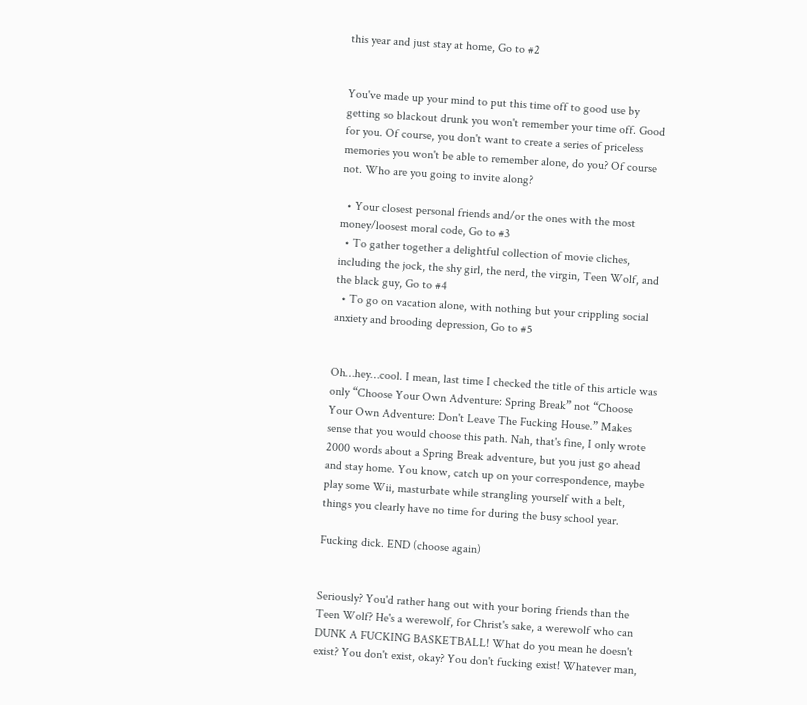this year and just stay at home, Go to #2


You've made up your mind to put this time off to good use by getting so blackout drunk you won't remember your time off. Good for you. Of course, you don't want to create a series of priceless memories you won't be able to remember alone, do you? Of course not. Who are you going to invite along?

  • Your closest personal friends and/or the ones with the most money/loosest moral code, Go to #3
  • To gather together a delightful collection of movie cliches, including the jock, the shy girl, the nerd, the virgin, Teen Wolf, and the black guy, Go to #4
  • To go on vacation alone, with nothing but your crippling social anxiety and brooding depression, Go to #5


Oh…hey…cool. I mean, last time I checked the title of this article was only “Choose Your Own Adventure: Spring Break” not “Choose Your Own Adventure: Don't Leave The Fucking House.” Makes sense that you would choose this path. Nah, that's fine, I only wrote 2000 words about a Spring Break adventure, but you just go ahead and stay home. You know, catch up on your correspondence, maybe play some Wii, masturbate while strangling yourself with a belt, things you clearly have no time for during the busy school year.

Fucking dick. END (choose again)


Seriously? You'd rather hang out with your boring friends than the Teen Wolf? He's a werewolf, for Christ's sake, a werewolf who can DUNK A FUCKING BASKETBALL! What do you mean he doesn't exist? You don't exist, okay? You don't fucking exist! Whatever man,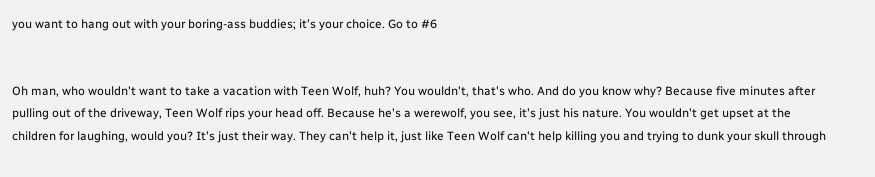you want to hang out with your boring-ass buddies; it's your choice. Go to #6


Oh man, who wouldn't want to take a vacation with Teen Wolf, huh? You wouldn't, that's who. And do you know why? Because five minutes after pulling out of the driveway, Teen Wolf rips your head off. Because he's a werewolf, you see, it's just his nature. You wouldn't get upset at the children for laughing, would you? It's just their way. They can't help it, just like Teen Wolf can't help killing you and trying to dunk your skull through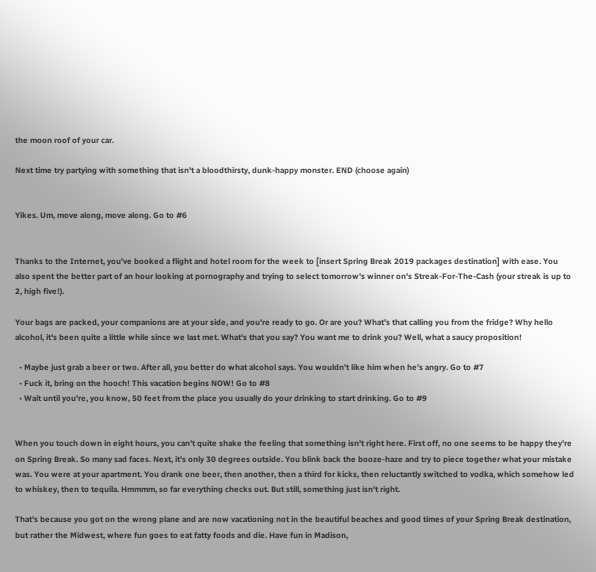the moon roof of your car.

Next time try partying with something that isn't a bloodthirsty, dunk-happy monster. END (choose again)


Yikes. Um, move along, move along. Go to #6


Thanks to the Internet, you've booked a flight and hotel room for the week to [insert Spring Break 2019 packages destination] with ease. You also spent the better part of an hour looking at pornography and trying to select tomorrow's winner on's Streak-For-The-Cash (your streak is up to 2, high five!).

Your bags are packed, your companions are at your side, and you're ready to go. Or are you? What's that calling you from the fridge? Why hello alcohol, it's been quite a little while since we last met. What's that you say? You want me to drink you? Well, what a saucy proposition!

  • Maybe just grab a beer or two. After all, you better do what alcohol says. You wouldn't like him when he's angry. Go to #7
  • Fuck it, bring on the hooch! This vacation begins NOW! Go to #8
  • Wait until you're, you know, 50 feet from the place you usually do your drinking to start drinking. Go to #9


When you touch down in eight hours, you can't quite shake the feeling that something isn't right here. First off, no one seems to be happy they're on Spring Break. So many sad faces. Next, it's only 30 degrees outside. You blink back the booze-haze and try to piece together what your mistake was. You were at your apartment. You drank one beer, then another, then a third for kicks, then reluctantly switched to vodka, which somehow led to whiskey, then to tequila. Hmmmm, so far everything checks out. But still, something just isn't right.

That's because you got on the wrong plane and are now vacationing not in the beautiful beaches and good times of your Spring Break destination, but rather the Midwest, where fun goes to eat fatty foods and die. Have fun in Madison,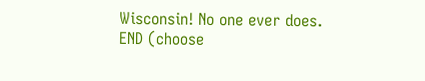Wisconsin! No one ever does. END (choose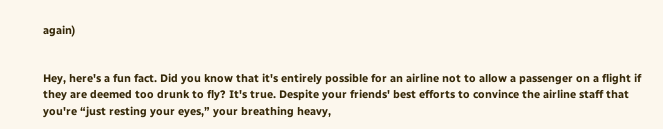again)


Hey, here's a fun fact. Did you know that it's entirely possible for an airline not to allow a passenger on a flight if they are deemed too drunk to fly? It's true. Despite your friends' best efforts to convince the airline staff that you're “just resting your eyes,” your breathing heavy,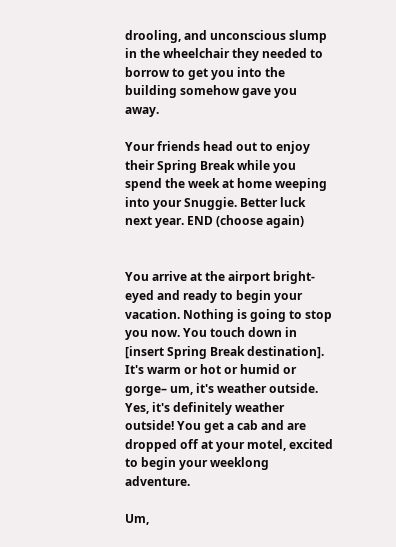drooling, and unconscious slump in the wheelchair they needed to borrow to get you into the building somehow gave you away.

Your friends head out to enjoy their Spring Break while you spend the week at home weeping into your Snuggie. Better luck next year. END (choose again)


You arrive at the airport bright-eyed and ready to begin your vacation. Nothing is going to stop you now. You touch down in [insert Spring Break destination]. It's warm or hot or humid or gorge– um, it's weather outside. Yes, it's definitely weather outside! You get a cab and are dropped off at your motel, excited to begin your weeklong adventure.

Um,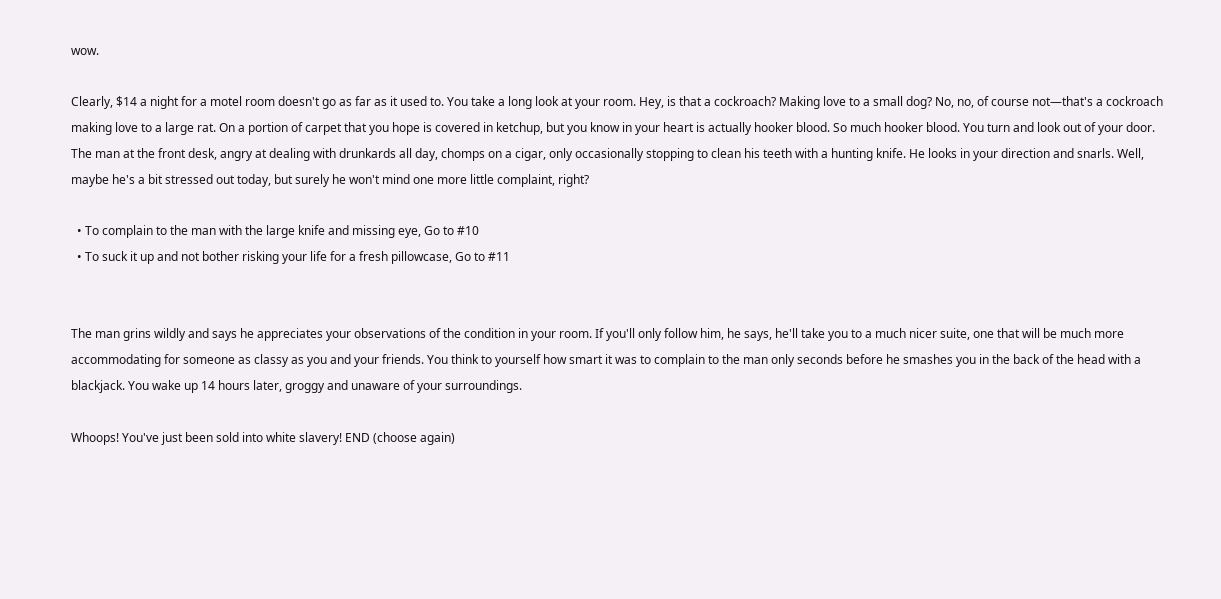wow.

Clearly, $14 a night for a motel room doesn't go as far as it used to. You take a long look at your room. Hey, is that a cockroach? Making love to a small dog? No, no, of course not—that's a cockroach making love to a large rat. On a portion of carpet that you hope is covered in ketchup, but you know in your heart is actually hooker blood. So much hooker blood. You turn and look out of your door. The man at the front desk, angry at dealing with drunkards all day, chomps on a cigar, only occasionally stopping to clean his teeth with a hunting knife. He looks in your direction and snarls. Well, maybe he's a bit stressed out today, but surely he won't mind one more little complaint, right?

  • To complain to the man with the large knife and missing eye, Go to #10
  • To suck it up and not bother risking your life for a fresh pillowcase, Go to #11


The man grins wildly and says he appreciates your observations of the condition in your room. If you'll only follow him, he says, he'll take you to a much nicer suite, one that will be much more accommodating for someone as classy as you and your friends. You think to yourself how smart it was to complain to the man only seconds before he smashes you in the back of the head with a blackjack. You wake up 14 hours later, groggy and unaware of your surroundings.

Whoops! You've just been sold into white slavery! END (choose again)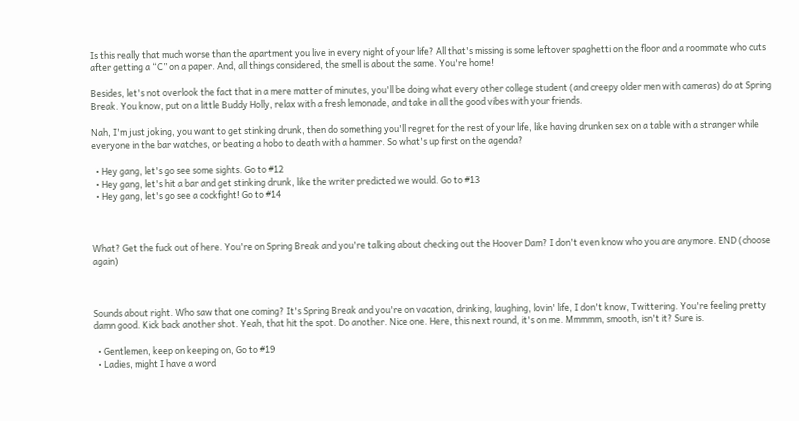Is this really that much worse than the apartment you live in every night of your life? All that's missing is some leftover spaghetti on the floor and a roommate who cuts after getting a “C” on a paper. And, all things considered, the smell is about the same. You're home!

Besides, let's not overlook the fact that in a mere matter of minutes, you'll be doing what every other college student (and creepy older men with cameras) do at Spring Break. You know, put on a little Buddy Holly, relax with a fresh lemonade, and take in all the good vibes with your friends.

Nah, I'm just joking, you want to get stinking drunk, then do something you'll regret for the rest of your life, like having drunken sex on a table with a stranger while everyone in the bar watches, or beating a hobo to death with a hammer. So what's up first on the agenda?

  • Hey gang, let's go see some sights. Go to #12
  • Hey gang, let's hit a bar and get stinking drunk, like the writer predicted we would. Go to #13
  • Hey gang, let's go see a cockfight! Go to #14



What? Get the fuck out of here. You're on Spring Break and you're talking about checking out the Hoover Dam? I don't even know who you are anymore. END (choose again)



Sounds about right. Who saw that one coming? It's Spring Break and you're on vacation, drinking, laughing, lovin' life, I don't know, Twittering. You're feeling pretty damn good. Kick back another shot. Yeah, that hit the spot. Do another. Nice one. Here, this next round, it's on me. Mmmmm, smooth, isn't it? Sure is.

  • Gentlemen, keep on keeping on, Go to #19
  • Ladies, might I have a word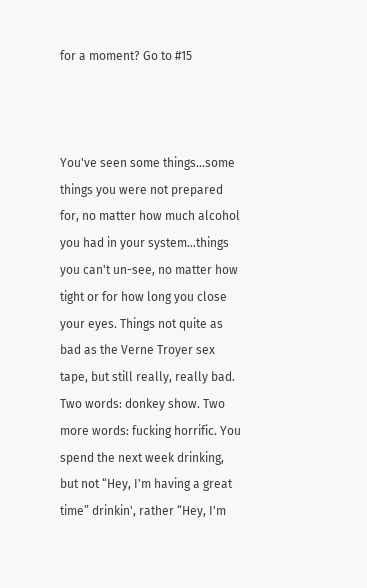for a moment? Go to #15



You've seen some things…some things you were not prepared for, no matter how much alcohol you had in your system…things you can't un-see, no matter how tight or for how long you close your eyes. Things not quite as bad as the Verne Troyer sex tape, but still really, really bad. Two words: donkey show. Two more words: fucking horrific. You spend the next week drinking, but not “Hey, I'm having a great time” drinkin', rather “Hey, I'm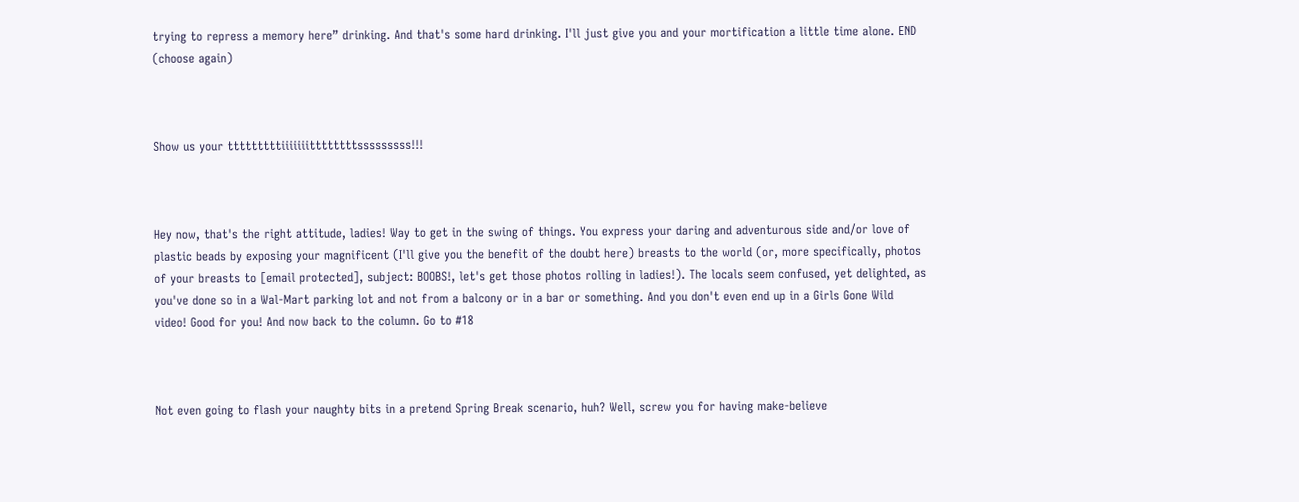trying to repress a memory here” drinking. And that's some hard drinking. I'll just give you and your mortification a little time alone. END (choose again)



Show us your tttttttttiiiiiiittttttttsssssssss!!!



Hey now, that's the right attitude, ladies! Way to get in the swing of things. You express your daring and adventurous side and/or love of plastic beads by exposing your magnificent (I'll give you the benefit of the doubt here) breasts to the world (or, more specifically, photos of your breasts to [email protected], subject: BOOBS!, let's get those photos rolling in ladies!). The locals seem confused, yet delighted, as you've done so in a Wal-Mart parking lot and not from a balcony or in a bar or something. And you don't even end up in a Girls Gone Wild video! Good for you! And now back to the column. Go to #18



Not even going to flash your naughty bits in a pretend Spring Break scenario, huh? Well, screw you for having make-believe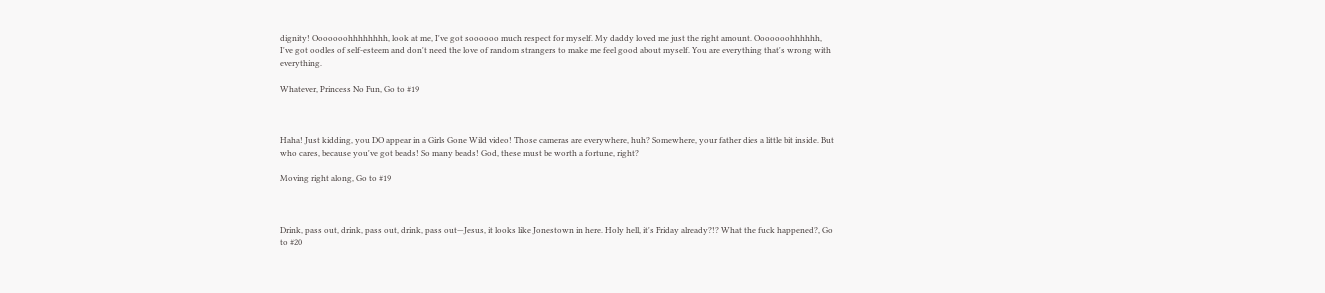dignity! Ooooooohhhhhhhh, look at me, I've got soooooo much respect for myself. My daddy loved me just the right amount. Ooooooohhhhhh, I've got oodles of self-esteem and don't need the love of random strangers to make me feel good about myself. You are everything that's wrong with everything.

Whatever, Princess No Fun, Go to #19



Haha! Just kidding, you DO appear in a Girls Gone Wild video! Those cameras are everywhere, huh? Somewhere, your father dies a little bit inside. But who cares, because you've got beads! So many beads! God, these must be worth a fortune, right?

Moving right along, Go to #19



Drink, pass out, drink, pass out, drink, pass out—Jesus, it looks like Jonestown in here. Holy hell, it's Friday already?!? What the fuck happened?, Go to #20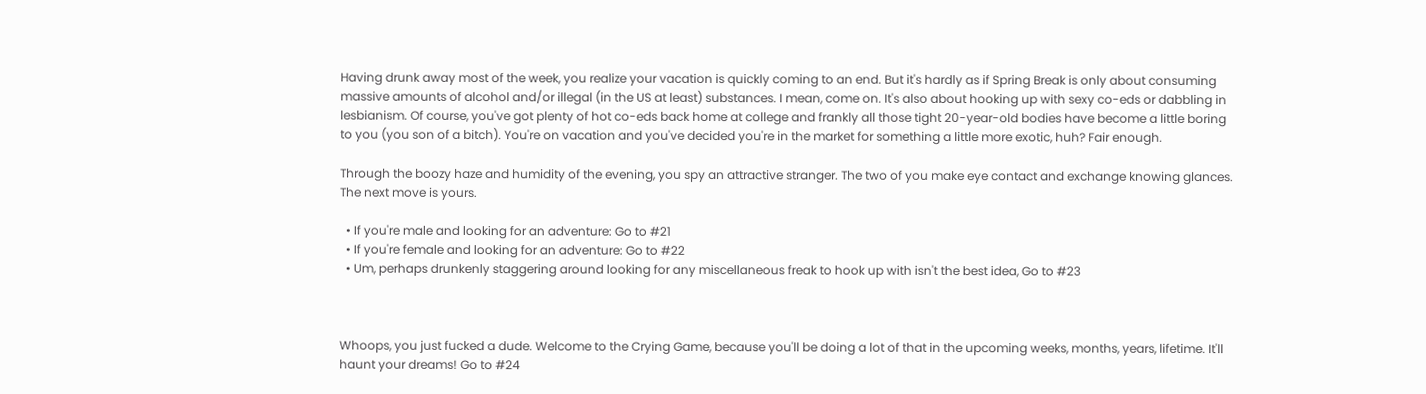Having drunk away most of the week, you realize your vacation is quickly coming to an end. But it's hardly as if Spring Break is only about consuming massive amounts of alcohol and/or illegal (in the US at least) substances. I mean, come on. It's also about hooking up with sexy co-eds or dabbling in lesbianism. Of course, you've got plenty of hot co-eds back home at college and frankly all those tight 20-year-old bodies have become a little boring to you (you son of a bitch). You're on vacation and you've decided you're in the market for something a little more exotic, huh? Fair enough.

Through the boozy haze and humidity of the evening, you spy an attractive stranger. The two of you make eye contact and exchange knowing glances. The next move is yours.

  • If you're male and looking for an adventure: Go to #21
  • If you're female and looking for an adventure: Go to #22
  • Um, perhaps drunkenly staggering around looking for any miscellaneous freak to hook up with isn't the best idea, Go to #23



Whoops, you just fucked a dude. Welcome to the Crying Game, because you'll be doing a lot of that in the upcoming weeks, months, years, lifetime. It'll haunt your dreams! Go to #24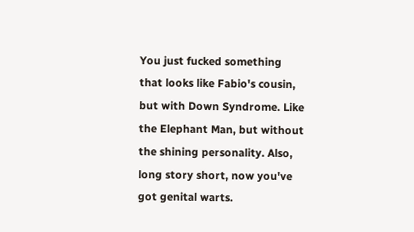You just fucked something that looks like Fabio's cousin, but with Down Syndrome. Like the Elephant Man, but without the shining personality. Also, long story short, now you've got genital warts.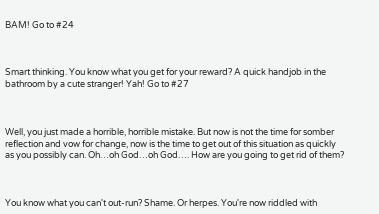BAM! Go to #24



Smart thinking. You know what you get for your reward? A quick handjob in the bathroom by a cute stranger! Yah! Go to #27



Well, you just made a horrible, horrible mistake. But now is not the time for somber reflection and vow for change, now is the time to get out of this situation as quickly as you possibly can. Oh…oh God…oh God…. How are you going to get rid of them?



You know what you can't out-run? Shame. Or herpes. You're now riddled with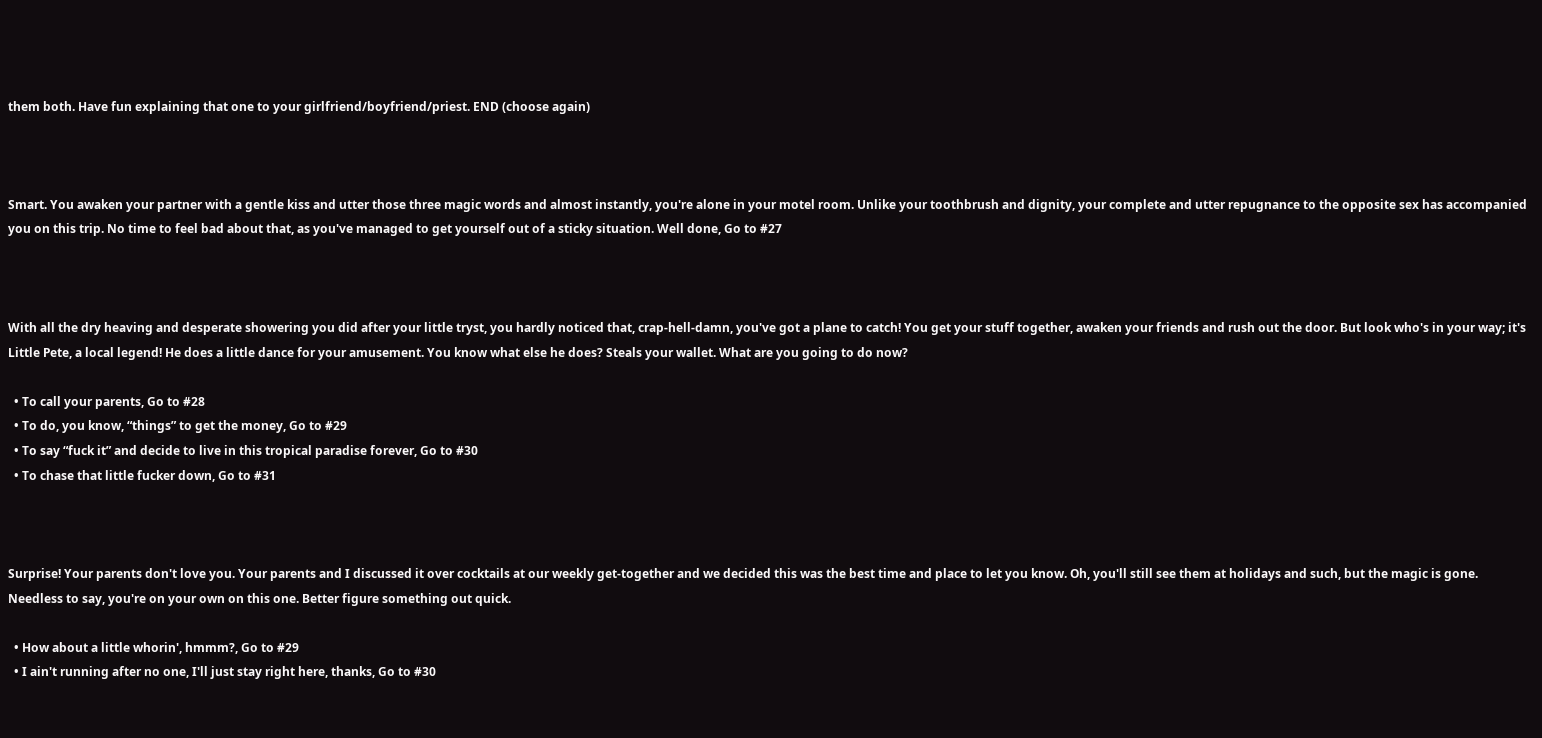them both. Have fun explaining that one to your girlfriend/boyfriend/priest. END (choose again)



Smart. You awaken your partner with a gentle kiss and utter those three magic words and almost instantly, you're alone in your motel room. Unlike your toothbrush and dignity, your complete and utter repugnance to the opposite sex has accompanied you on this trip. No time to feel bad about that, as you've managed to get yourself out of a sticky situation. Well done, Go to #27



With all the dry heaving and desperate showering you did after your little tryst, you hardly noticed that, crap-hell-damn, you've got a plane to catch! You get your stuff together, awaken your friends and rush out the door. But look who's in your way; it's Little Pete, a local legend! He does a little dance for your amusement. You know what else he does? Steals your wallet. What are you going to do now?

  • To call your parents, Go to #28
  • To do, you know, “things” to get the money, Go to #29
  • To say “fuck it” and decide to live in this tropical paradise forever, Go to #30
  • To chase that little fucker down, Go to #31



Surprise! Your parents don't love you. Your parents and I discussed it over cocktails at our weekly get-together and we decided this was the best time and place to let you know. Oh, you'll still see them at holidays and such, but the magic is gone. Needless to say, you're on your own on this one. Better figure something out quick.

  • How about a little whorin', hmmm?, Go to #29
  • I ain't running after no one, I'll just stay right here, thanks, Go to #30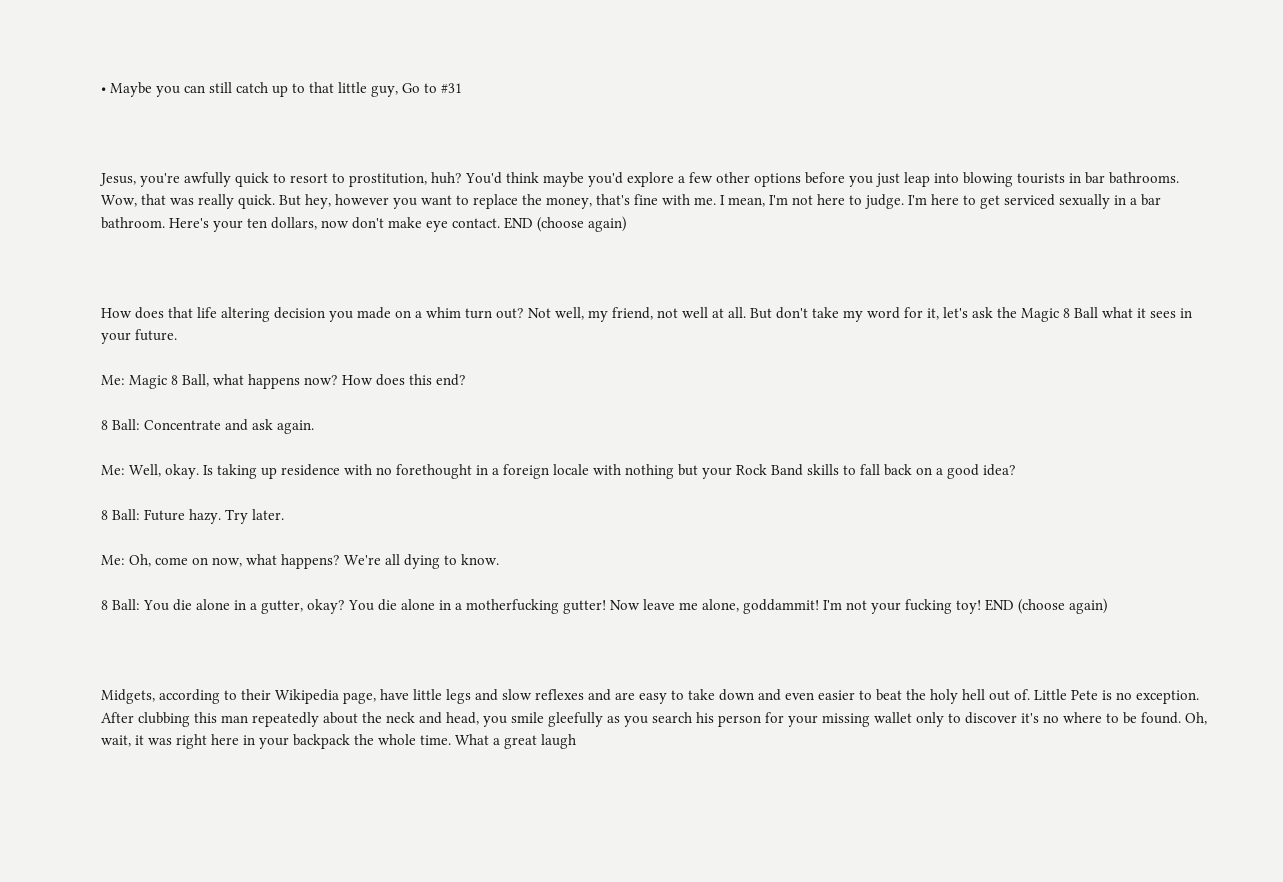• Maybe you can still catch up to that little guy, Go to #31



Jesus, you're awfully quick to resort to prostitution, huh? You'd think maybe you'd explore a few other options before you just leap into blowing tourists in bar bathrooms. Wow, that was really quick. But hey, however you want to replace the money, that's fine with me. I mean, I'm not here to judge. I'm here to get serviced sexually in a bar bathroom. Here's your ten dollars, now don't make eye contact. END (choose again)



How does that life altering decision you made on a whim turn out? Not well, my friend, not well at all. But don't take my word for it, let's ask the Magic 8 Ball what it sees in your future.

Me: Magic 8 Ball, what happens now? How does this end?

8 Ball: Concentrate and ask again.

Me: Well, okay. Is taking up residence with no forethought in a foreign locale with nothing but your Rock Band skills to fall back on a good idea?

8 Ball: Future hazy. Try later.

Me: Oh, come on now, what happens? We're all dying to know.

8 Ball: You die alone in a gutter, okay? You die alone in a motherfucking gutter! Now leave me alone, goddammit! I'm not your fucking toy! END (choose again)



Midgets, according to their Wikipedia page, have little legs and slow reflexes and are easy to take down and even easier to beat the holy hell out of. Little Pete is no exception. After clubbing this man repeatedly about the neck and head, you smile gleefully as you search his person for your missing wallet only to discover it's no where to be found. Oh, wait, it was right here in your backpack the whole time. What a great laugh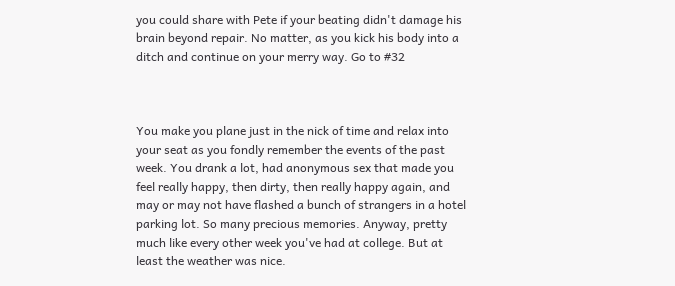you could share with Pete if your beating didn't damage his brain beyond repair. No matter, as you kick his body into a ditch and continue on your merry way. Go to #32



You make you plane just in the nick of time and relax into your seat as you fondly remember the events of the past week. You drank a lot, had anonymous sex that made you feel really happy, then dirty, then really happy again, and may or may not have flashed a bunch of strangers in a hotel parking lot. So many precious memories. Anyway, pretty much like every other week you've had at college. But at least the weather was nice.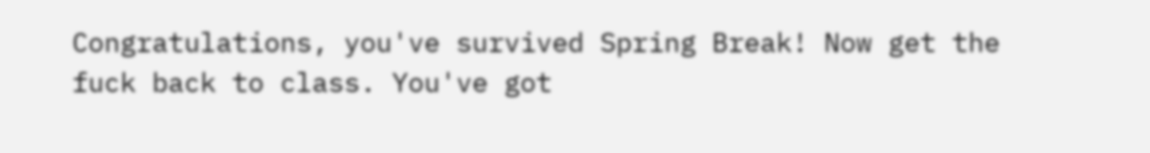Congratulations, you've survived Spring Break! Now get the fuck back to class. You've got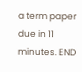a term paper due in 11 minutes. END